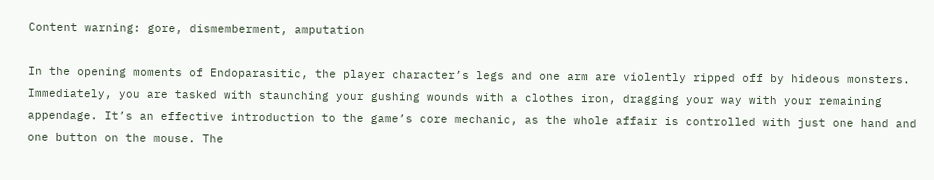Content warning: gore, dismemberment, amputation

In the opening moments of Endoparasitic, the player character’s legs and one arm are violently ripped off by hideous monsters. Immediately, you are tasked with staunching your gushing wounds with a clothes iron, dragging your way with your remaining appendage. It’s an effective introduction to the game’s core mechanic, as the whole affair is controlled with just one hand and one button on the mouse. The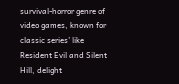survival-horror genre of video games, known for classic series’ like Resident Evil and Silent Hill, delight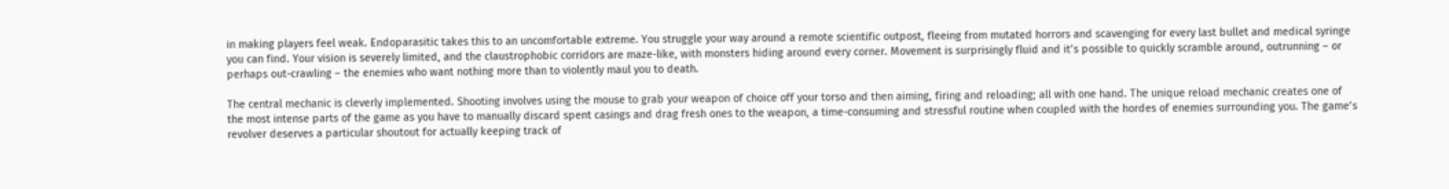in making players feel weak. Endoparasitic takes this to an uncomfortable extreme. You struggle your way around a remote scientific outpost, fleeing from mutated horrors and scavenging for every last bullet and medical syringe you can find. Your vision is severely limited, and the claustrophobic corridors are maze-like, with monsters hiding around every corner. Movement is surprisingly fluid and it’s possible to quickly scramble around, outrunning – or perhaps out-crawling – the enemies who want nothing more than to violently maul you to death.

The central mechanic is cleverly implemented. Shooting involves using the mouse to grab your weapon of choice off your torso and then aiming, firing and reloading; all with one hand. The unique reload mechanic creates one of the most intense parts of the game as you have to manually discard spent casings and drag fresh ones to the weapon, a time-consuming and stressful routine when coupled with the hordes of enemies surrounding you. The game’s revolver deserves a particular shoutout for actually keeping track of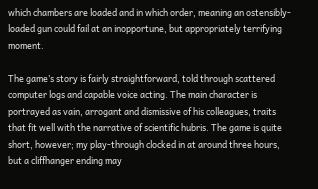which chambers are loaded and in which order, meaning an ostensibly-loaded gun could fail at an inopportune, but appropriately terrifying moment.

The game’s story is fairly straightforward, told through scattered computer logs and capable voice acting. The main character is portrayed as vain, arrogant and dismissive of his colleagues, traits that fit well with the narrative of scientific hubris. The game is quite short, however; my play-through clocked in at around three hours, but a cliffhanger ending may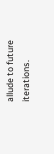allude to future iterations.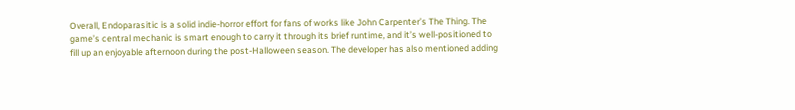Overall, Endoparasitic is a solid indie-horror effort for fans of works like John Carpenter’s The Thing. The game’s central mechanic is smart enough to carry it through its brief runtime, and it’s well-positioned to fill up an enjoyable afternoon during the post-Halloween season. The developer has also mentioned adding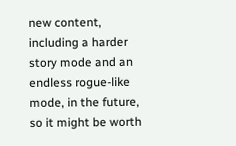new content, including a harder story mode and an endless rogue-like mode, in the future, so it might be worth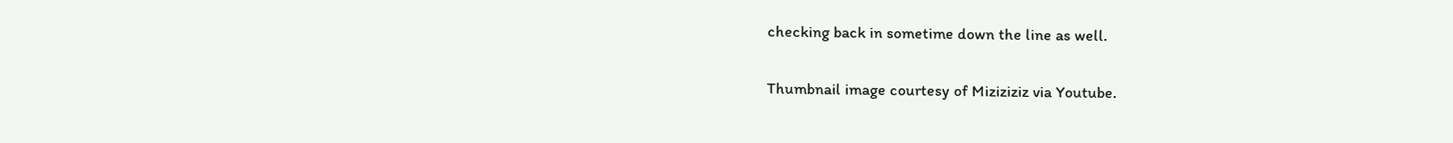checking back in sometime down the line as well.

Thumbnail image courtesy of Miziziziz via Youtube.